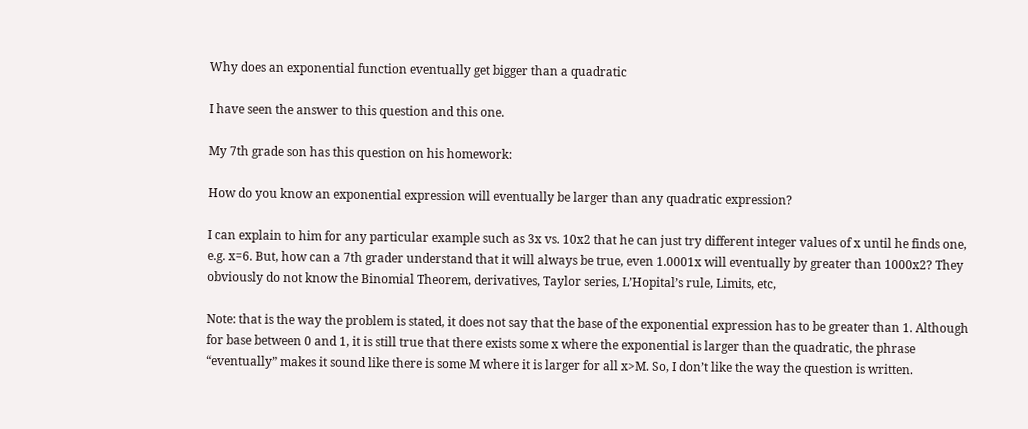Why does an exponential function eventually get bigger than a quadratic

I have seen the answer to this question and this one.

My 7th grade son has this question on his homework:

How do you know an exponential expression will eventually be larger than any quadratic expression?

I can explain to him for any particular example such as 3x vs. 10x2 that he can just try different integer values of x until he finds one, e.g. x=6. But, how can a 7th grader understand that it will always be true, even 1.0001x will eventually by greater than 1000x2? They obviously do not know the Binomial Theorem, derivatives, Taylor series, L’Hopital’s rule, Limits, etc,

Note: that is the way the problem is stated, it does not say that the base of the exponential expression has to be greater than 1. Although for base between 0 and 1, it is still true that there exists some x where the exponential is larger than the quadratic, the phrase “eventually” makes it sound like there is some M where it is larger for all x>M. So, I don’t like the way the question is written.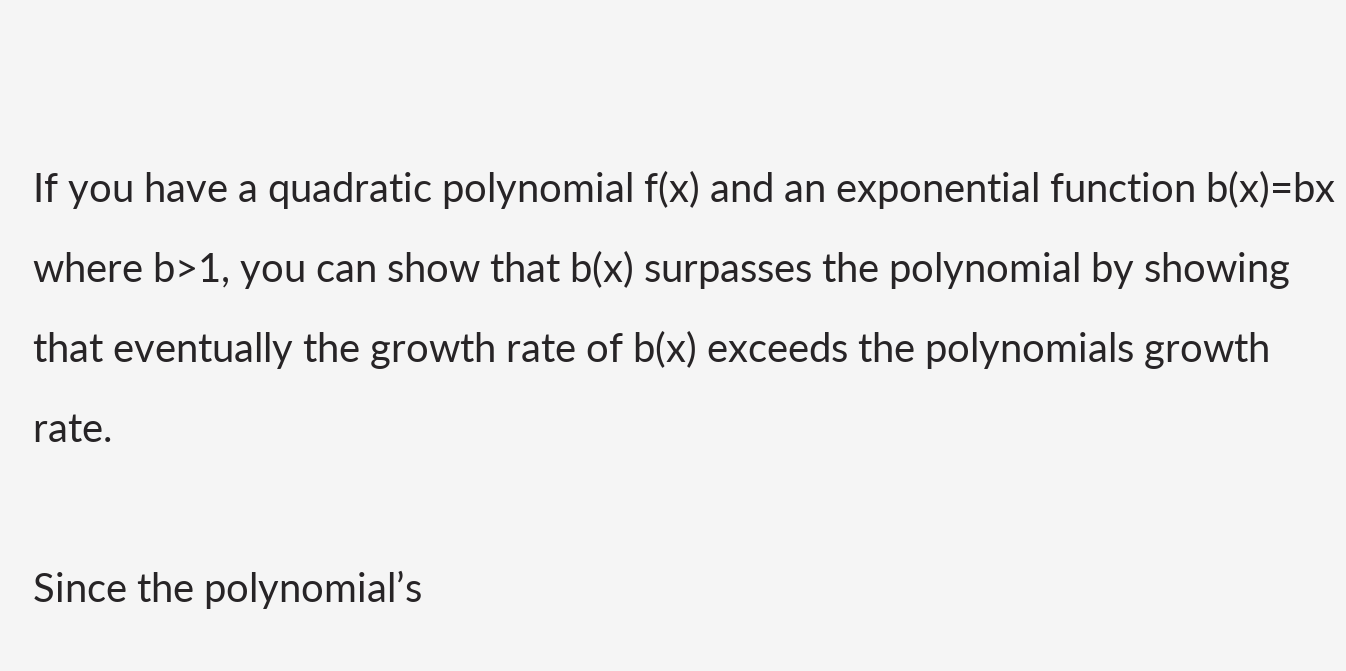If you have a quadratic polynomial f(x) and an exponential function b(x)=bx where b>1, you can show that b(x) surpasses the polynomial by showing that eventually the growth rate of b(x) exceeds the polynomials growth rate.

Since the polynomial’s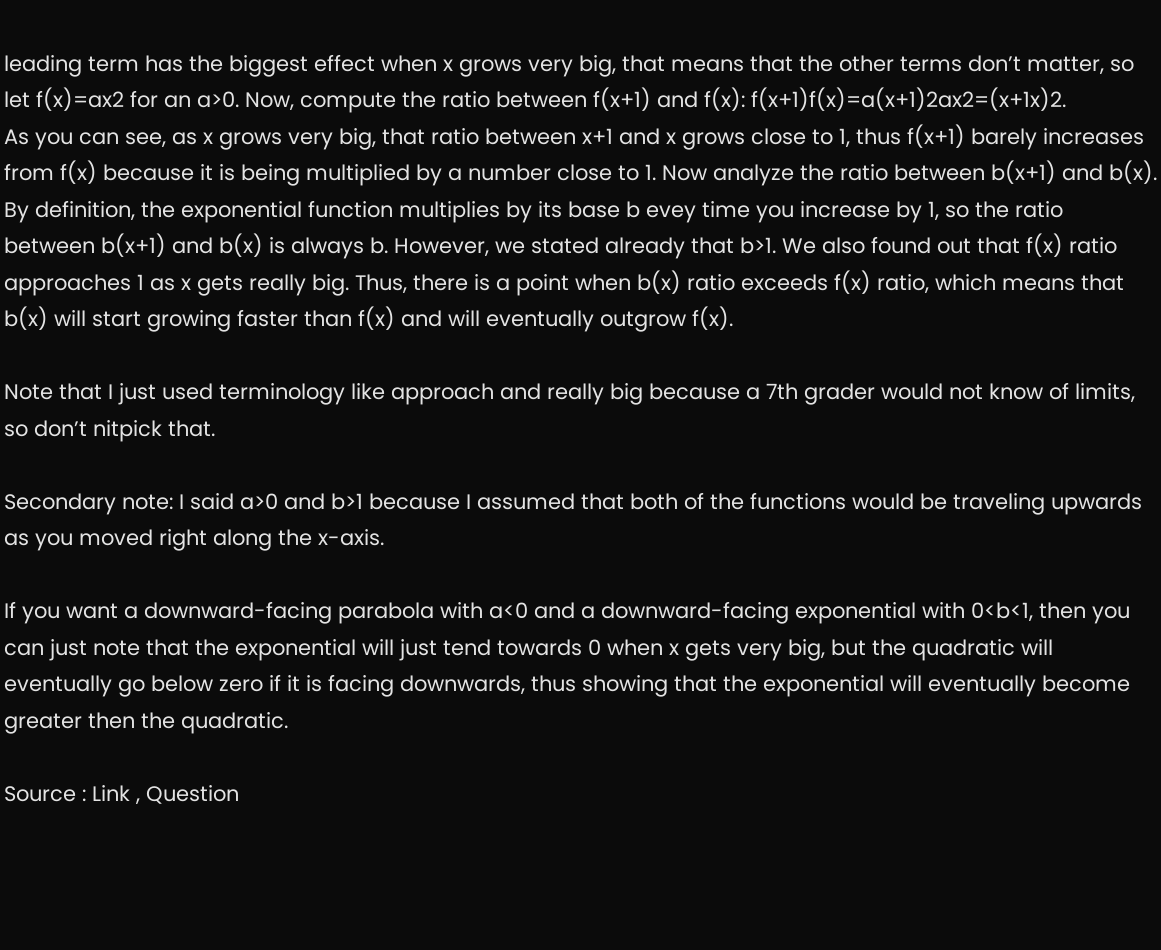leading term has the biggest effect when x grows very big, that means that the other terms don’t matter, so let f(x)=ax2 for an a>0. Now, compute the ratio between f(x+1) and f(x): f(x+1)f(x)=a(x+1)2ax2=(x+1x)2.
As you can see, as x grows very big, that ratio between x+1 and x grows close to 1, thus f(x+1) barely increases from f(x) because it is being multiplied by a number close to 1. Now analyze the ratio between b(x+1) and b(x). By definition, the exponential function multiplies by its base b evey time you increase by 1, so the ratio between b(x+1) and b(x) is always b. However, we stated already that b>1. We also found out that f(x) ratio approaches 1 as x gets really big. Thus, there is a point when b(x) ratio exceeds f(x) ratio, which means that b(x) will start growing faster than f(x) and will eventually outgrow f(x).

Note that I just used terminology like approach and really big because a 7th grader would not know of limits, so don’t nitpick that.

Secondary note: I said a>0 and b>1 because I assumed that both of the functions would be traveling upwards as you moved right along the x-axis.

If you want a downward-facing parabola with a<0 and a downward-facing exponential with 0<b<1, then you can just note that the exponential will just tend towards 0 when x gets very big, but the quadratic will eventually go below zero if it is facing downwards, thus showing that the exponential will eventually become greater then the quadratic.

Source : Link , Question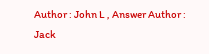Author : John L , Answer Author : Jack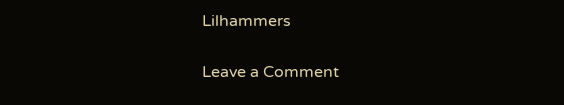Lilhammers

Leave a Comment